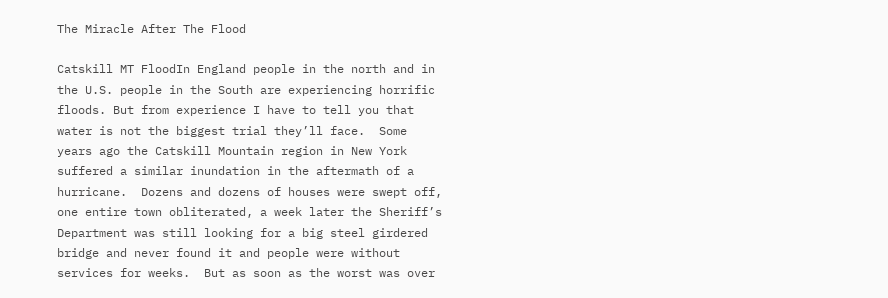The Miracle After The Flood

Catskill MT FloodIn England people in the north and in the U.S. people in the South are experiencing horrific floods. But from experience I have to tell you that water is not the biggest trial they’ll face.  Some years ago the Catskill Mountain region in New York suffered a similar inundation in the aftermath of a hurricane.  Dozens and dozens of houses were swept off, one entire town obliterated, a week later the Sheriff’s Department was still looking for a big steel girdered bridge and never found it and people were without services for weeks.  But as soon as the worst was over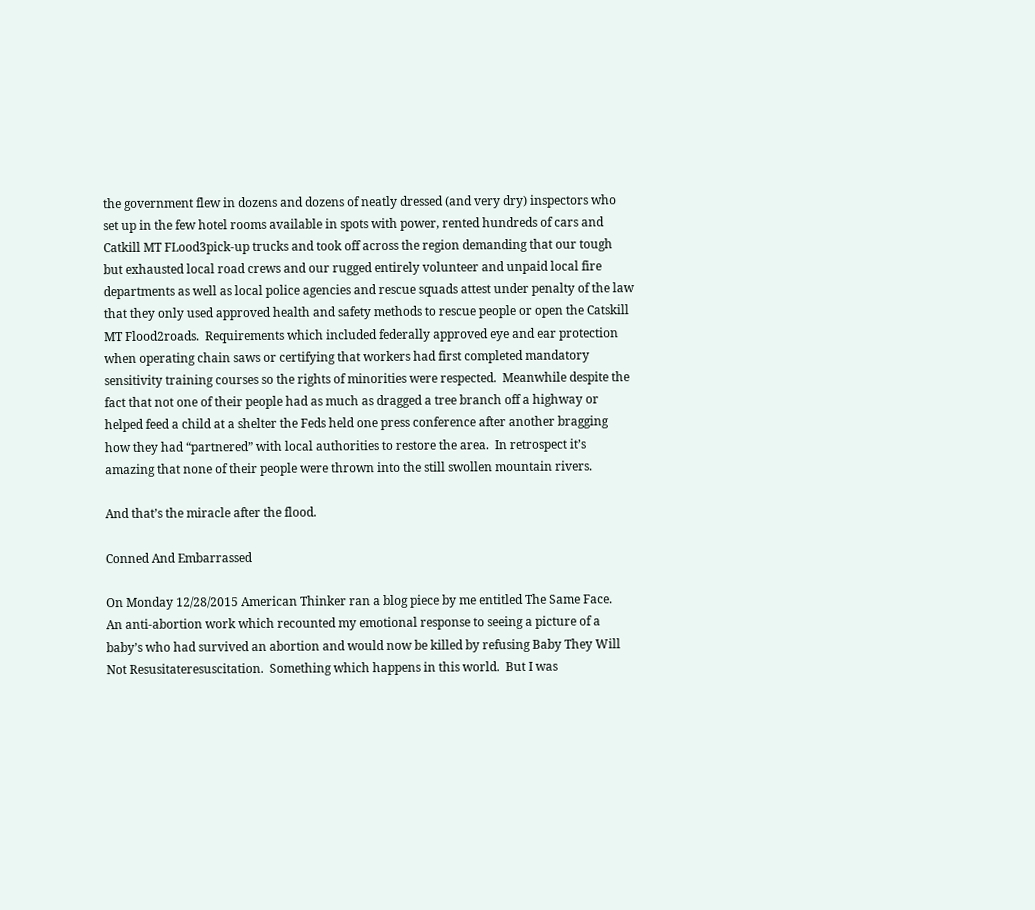the government flew in dozens and dozens of neatly dressed (and very dry) inspectors who set up in the few hotel rooms available in spots with power, rented hundreds of cars and Catkill MT FLood3pick-up trucks and took off across the region demanding that our tough but exhausted local road crews and our rugged entirely volunteer and unpaid local fire departments as well as local police agencies and rescue squads attest under penalty of the law that they only used approved health and safety methods to rescue people or open the Catskill MT Flood2roads.  Requirements which included federally approved eye and ear protection when operating chain saws or certifying that workers had first completed mandatory sensitivity training courses so the rights of minorities were respected.  Meanwhile despite the fact that not one of their people had as much as dragged a tree branch off a highway or helped feed a child at a shelter the Feds held one press conference after another bragging how they had “partnered” with local authorities to restore the area.  In retrospect it’s amazing that none of their people were thrown into the still swollen mountain rivers.

And that’s the miracle after the flood.

Conned And Embarrassed

On Monday 12/28/2015 American Thinker ran a blog piece by me entitled The Same Face.   An anti-abortion work which recounted my emotional response to seeing a picture of a baby’s who had survived an abortion and would now be killed by refusing Baby They Will Not Resusitateresuscitation.  Something which happens in this world.  But I was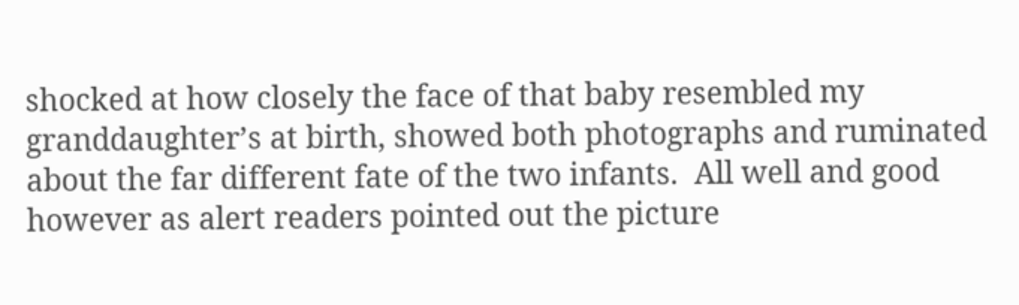shocked at how closely the face of that baby resembled my granddaughter’s at birth, showed both photographs and ruminated about the far different fate of the two infants.  All well and good however as alert readers pointed out the picture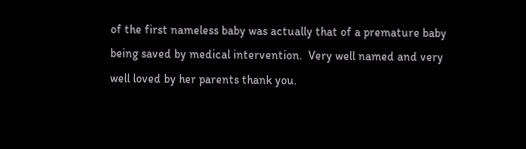of the first nameless baby was actually that of a premature baby being saved by medical intervention.  Very well named and very well loved by her parents thank you.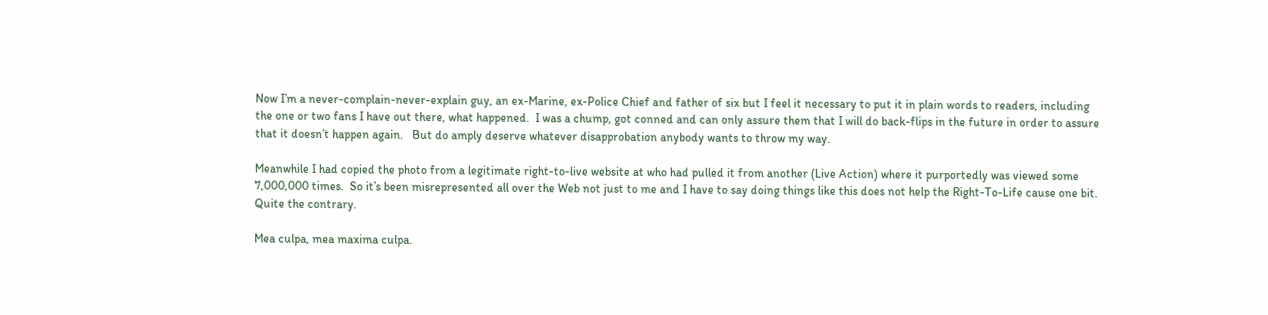Now I’m a never-complain-never-explain guy, an ex-Marine, ex-Police Chief and father of six but I feel it necessary to put it in plain words to readers, including the one or two fans I have out there, what happened.  I was a chump, got conned and can only assure them that I will do back-flips in the future in order to assure that it doesn’t happen again.   But do amply deserve whatever disapprobation anybody wants to throw my way.

Meanwhile I had copied the photo from a legitimate right-to-live website at who had pulled it from another (Live Action) where it purportedly was viewed some 7,000,000 times.  So it’s been misrepresented all over the Web not just to me and I have to say doing things like this does not help the Right-To-Life cause one bit.  Quite the contrary.

Mea culpa, mea maxima culpa.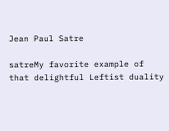Jean Paul Satre

satreMy favorite example of that delightful Leftist duality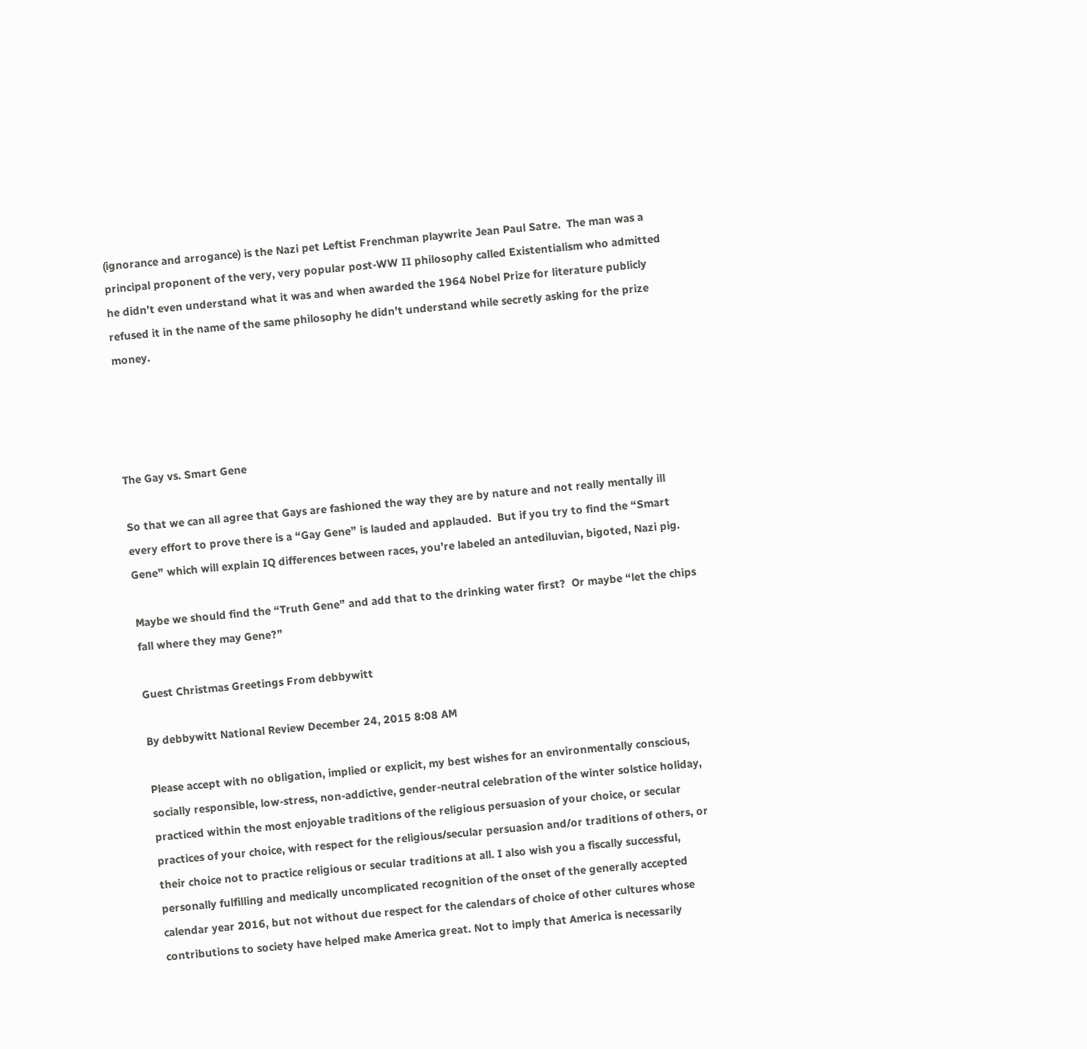(ignorance and arrogance) is the Nazi pet Leftist Frenchman playwrite Jean Paul Satre.  The man was a principal proponent of the very, very popular post-WW II philosophy called Existentialism who admitted he didn’t even understand what it was and when awarded the 1964 Nobel Prize for literature publicly refused it in the name of the same philosophy he didn’t understand while secretly asking for the prize money.




The Gay vs. Smart Gene

So that we can all agree that Gays are fashioned the way they are by nature and not really mentally ill every effort to prove there is a “Gay Gene” is lauded and applauded.  But if you try to find the “Smart Gene” which will explain IQ differences between races, you’re labeled an antediluvian, bigoted, Nazi pig.

Maybe we should find the “Truth Gene” and add that to the drinking water first?  Or maybe “let the chips fall where they may Gene?”

Guest Christmas Greetings From debbywitt

By debbywitt National Review December 24, 2015 8:08 AM

Please accept with no obligation, implied or explicit, my best wishes for an environmentally conscious, socially responsible, low-stress, non-addictive, gender-neutral celebration of the winter solstice holiday, practiced within the most enjoyable traditions of the religious persuasion of your choice, or secular practices of your choice, with respect for the religious/secular persuasion and/or traditions of others, or their choice not to practice religious or secular traditions at all. I also wish you a fiscally successful, personally fulfilling and medically uncomplicated recognition of the onset of the generally accepted calendar year 2016, but not without due respect for the calendars of choice of other cultures whose contributions to society have helped make America great. Not to imply that America is necessarily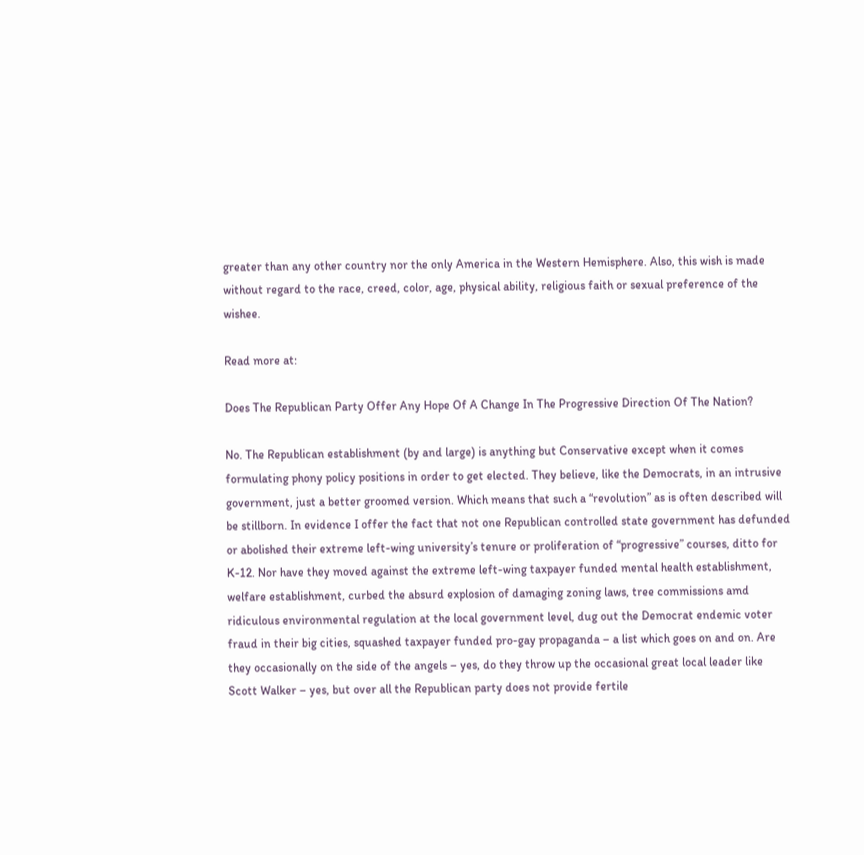greater than any other country nor the only America in the Western Hemisphere. Also, this wish is made without regard to the race, creed, color, age, physical ability, religious faith or sexual preference of the wishee.

Read more at:

Does The Republican Party Offer Any Hope Of A Change In The Progressive Direction Of The Nation?

No. The Republican establishment (by and large) is anything but Conservative except when it comes formulating phony policy positions in order to get elected. They believe, like the Democrats, in an intrusive government, just a better groomed version. Which means that such a “revolution” as is often described will be stillborn. In evidence I offer the fact that not one Republican controlled state government has defunded or abolished their extreme left-wing university’s tenure or proliferation of “progressive” courses, ditto for K-12. Nor have they moved against the extreme left-wing taxpayer funded mental health establishment, welfare establishment, curbed the absurd explosion of damaging zoning laws, tree commissions amd ridiculous environmental regulation at the local government level, dug out the Democrat endemic voter fraud in their big cities, squashed taxpayer funded pro-gay propaganda – a list which goes on and on. Are they occasionally on the side of the angels – yes, do they throw up the occasional great local leader like Scott Walker – yes, but over all the Republican party does not provide fertile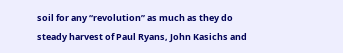soil for any “revolution” as much as they do steady harvest of Paul Ryans, John Kasichs and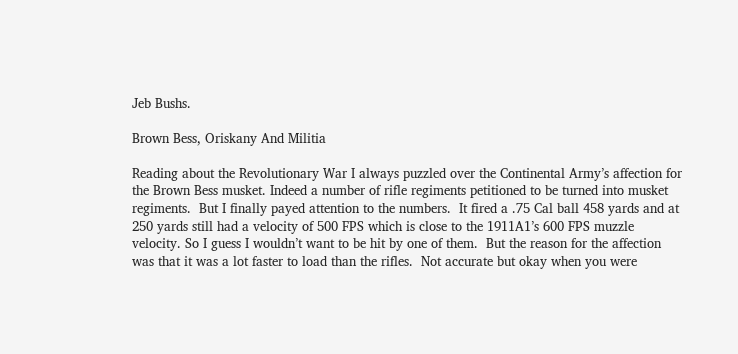Jeb Bushs.

Brown Bess, Oriskany And Militia

Reading about the Revolutionary War I always puzzled over the Continental Army’s affection for the Brown Bess musket. Indeed a number of rifle regiments petitioned to be turned into musket regiments.  But I finally payed attention to the numbers.  It fired a .75 Cal ball 458 yards and at 250 yards still had a velocity of 500 FPS which is close to the 1911A1’s 600 FPS muzzle velocity. So I guess I wouldn’t want to be hit by one of them.  But the reason for the affection was that it was a lot faster to load than the rifles.  Not accurate but okay when you were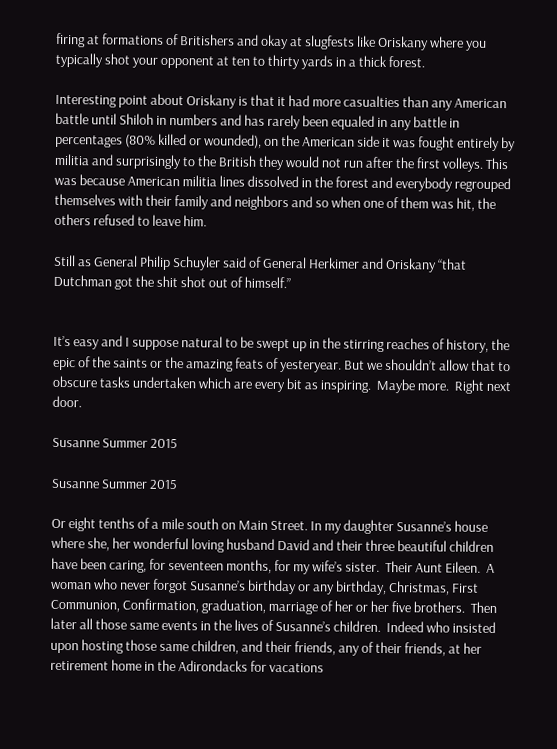firing at formations of Britishers and okay at slugfests like Oriskany where you typically shot your opponent at ten to thirty yards in a thick forest.

Interesting point about Oriskany is that it had more casualties than any American battle until Shiloh in numbers and has rarely been equaled in any battle in percentages (80% killed or wounded), on the American side it was fought entirely by militia and surprisingly to the British they would not run after the first volleys. This was because American militia lines dissolved in the forest and everybody regrouped themselves with their family and neighbors and so when one of them was hit, the others refused to leave him.

Still as General Philip Schuyler said of General Herkimer and Oriskany “that Dutchman got the shit shot out of himself.”


It’s easy and I suppose natural to be swept up in the stirring reaches of history, the epic of the saints or the amazing feats of yesteryear. But we shouldn’t allow that to obscure tasks undertaken which are every bit as inspiring.  Maybe more.  Right next door.

Susanne Summer 2015

Susanne Summer 2015

Or eight tenths of a mile south on Main Street. In my daughter Susanne’s house where she, her wonderful loving husband David and their three beautiful children have been caring, for seventeen months, for my wife’s sister.  Their Aunt Eileen.  A woman who never forgot Susanne’s birthday or any birthday, Christmas, First Communion, Confirmation, graduation, marriage of her or her five brothers.  Then later all those same events in the lives of Susanne’s children.  Indeed who insisted upon hosting those same children, and their friends, any of their friends, at her retirement home in the Adirondacks for vacations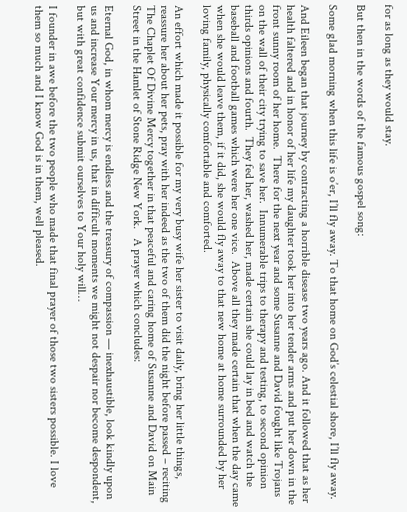for as long as they would stay.

But then in the words of the famous gospel song:

Some glad morning when this life is o’er, I’ll fly away. To that home on God’s celestial shore, I’ll fly away.

And Eileen began that journey by contracting a horrible disease two years ago. And it followed that as her health faltered and in honor of her life my daughter took her into her tender arms and put her down in the front sunny room of her home.  There for the next year and some Susanne and David fought like Trojans on the wall of their city trying to save her.  Innumerable trips to therapy and testing, to second opinion thirds opinions and fourth.  They fed her, washed her, made certain she could lay in bed and watch the baseball and football games which were her one vice.  Above all they made certain that when the day came when she would leave them, if it did, she would fly away to that new home at home surrounded by her loving family, physically comfortable and comforted.

An effort which made it possible for my very busy wife her sister to visit daily, bring her little things, reassure her about her pets, pray with her indeed as the two of them did the night before passed – reciting The Chaplet Of Divine Mercy together in that peaceful and caring home of Susanne and David on Main Street in the Hamlet of Stone Ridge New York.   A prayer which concludes:

Eternal God, in whom mercy is endless and the treasury of compassion — inexhaustible, look kindly upon us and increase Your mercy in us, that in difficult moments we might not despair nor become despondent, but with great confidence submit ourselves to Your holy will…

I founder in awe before the two people who made that final prayer of those two sisters possible. I love them so much and I know God is in them, well pleased.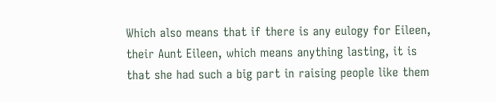Which also means that if there is any eulogy for Eileen, their Aunt Eileen, which means anything lasting, it is that she had such a big part in raising people like them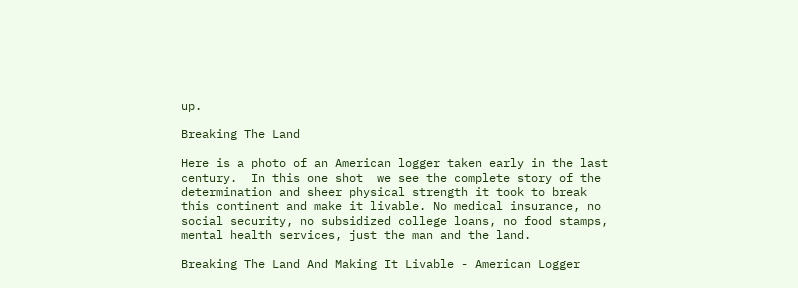up.

Breaking The Land

Here is a photo of an American logger taken early in the last century.  In this one shot  we see the complete story of the determination and sheer physical strength it took to break this continent and make it livable. No medical insurance, no social security, no subsidized college loans, no food stamps, mental health services, just the man and the land.

Breaking The Land And Making It Livable - American Logger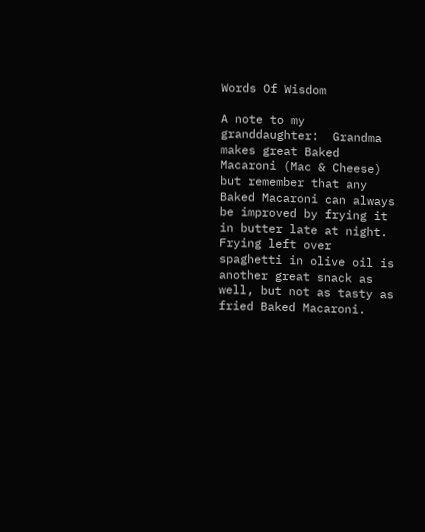Words Of Wisdom

A note to my granddaughter:  Grandma makes great Baked Macaroni (Mac & Cheese) but remember that any Baked Macaroni can always be improved by frying it in butter late at night.  Frying left over spaghetti in olive oil is another great snack as well, but not as tasty as fried Baked Macaroni.